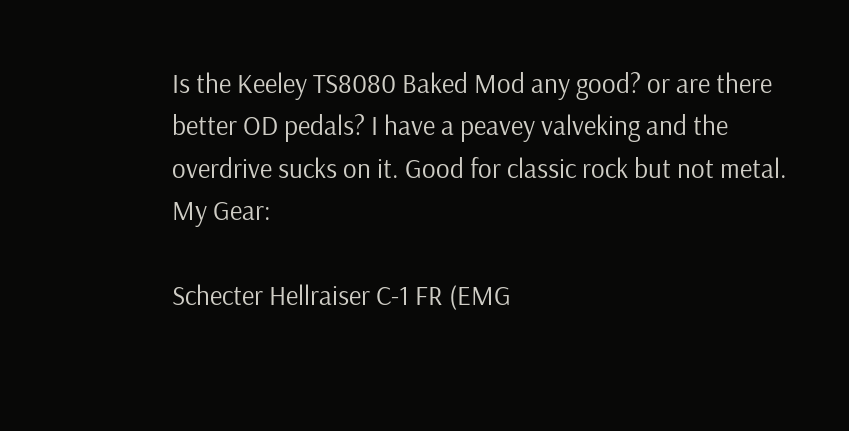Is the Keeley TS8080 Baked Mod any good? or are there better OD pedals? I have a peavey valveking and the overdrive sucks on it. Good for classic rock but not metal.
My Gear:

Schecter Hellraiser C-1 FR (EMG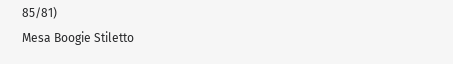85/81)
Mesa Boogie Stiletto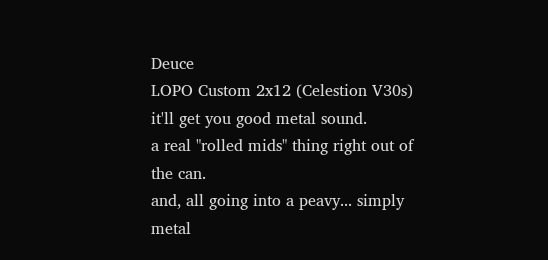Deuce
LOPO Custom 2x12 (Celestion V30s)
it'll get you good metal sound.
a real "rolled mids" thing right out of the can.
and, all going into a peavy... simply metal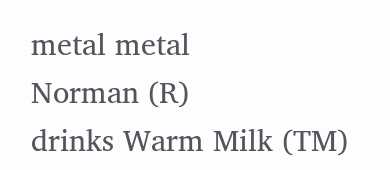metal metal
Norman (R)
drinks Warm Milk (TM)